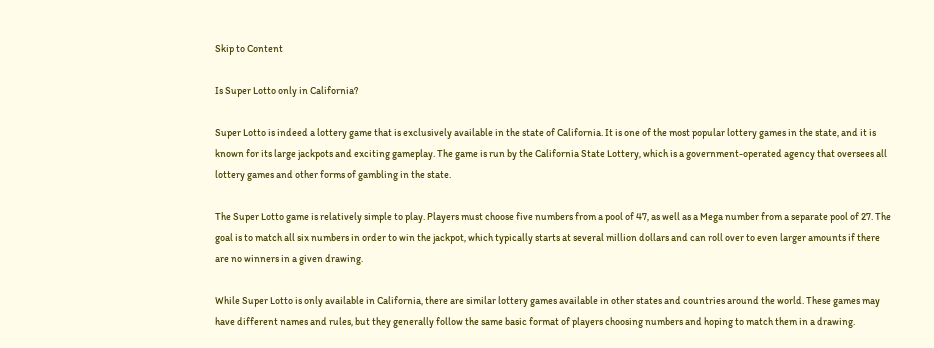Skip to Content

Is Super Lotto only in California?

Super Lotto is indeed a lottery game that is exclusively available in the state of California. It is one of the most popular lottery games in the state, and it is known for its large jackpots and exciting gameplay. The game is run by the California State Lottery, which is a government-operated agency that oversees all lottery games and other forms of gambling in the state.

The Super Lotto game is relatively simple to play. Players must choose five numbers from a pool of 47, as well as a Mega number from a separate pool of 27. The goal is to match all six numbers in order to win the jackpot, which typically starts at several million dollars and can roll over to even larger amounts if there are no winners in a given drawing.

While Super Lotto is only available in California, there are similar lottery games available in other states and countries around the world. These games may have different names and rules, but they generally follow the same basic format of players choosing numbers and hoping to match them in a drawing.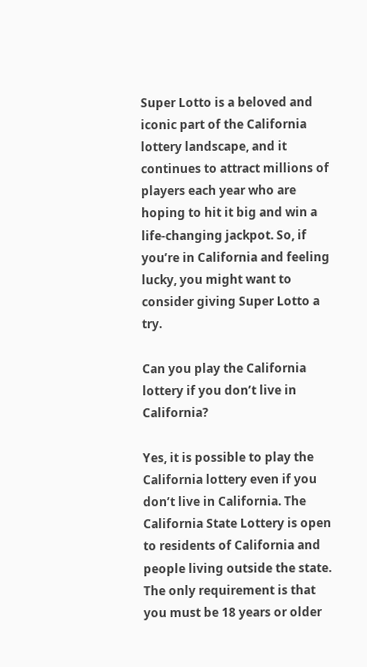Super Lotto is a beloved and iconic part of the California lottery landscape, and it continues to attract millions of players each year who are hoping to hit it big and win a life-changing jackpot. So, if you’re in California and feeling lucky, you might want to consider giving Super Lotto a try.

Can you play the California lottery if you don’t live in California?

Yes, it is possible to play the California lottery even if you don’t live in California. The California State Lottery is open to residents of California and people living outside the state. The only requirement is that you must be 18 years or older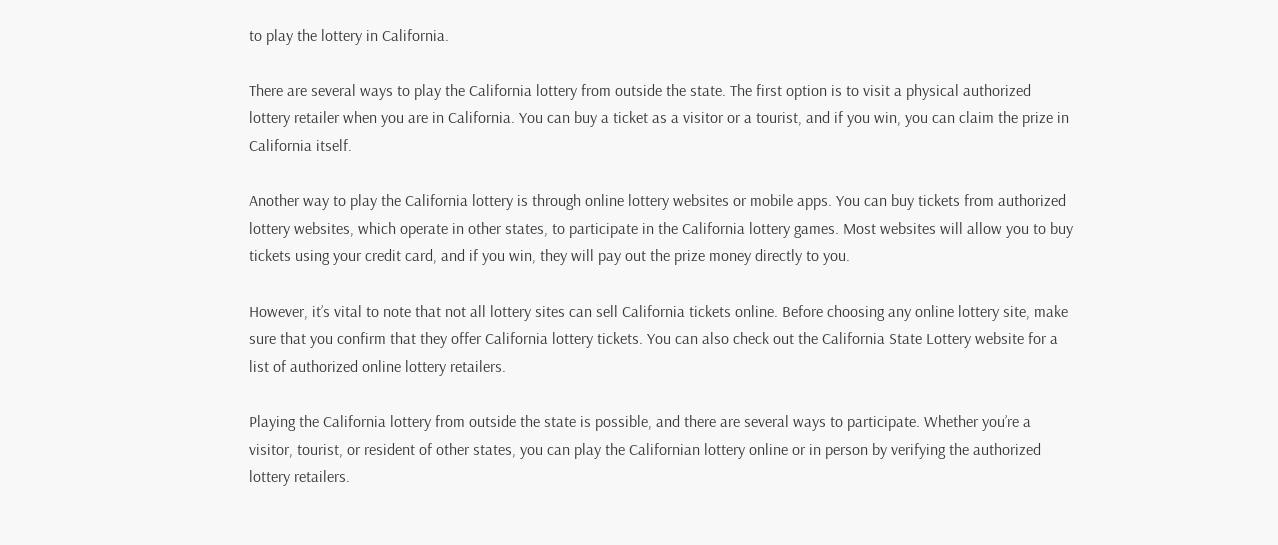to play the lottery in California.

There are several ways to play the California lottery from outside the state. The first option is to visit a physical authorized lottery retailer when you are in California. You can buy a ticket as a visitor or a tourist, and if you win, you can claim the prize in California itself.

Another way to play the California lottery is through online lottery websites or mobile apps. You can buy tickets from authorized lottery websites, which operate in other states, to participate in the California lottery games. Most websites will allow you to buy tickets using your credit card, and if you win, they will pay out the prize money directly to you.

However, it’s vital to note that not all lottery sites can sell California tickets online. Before choosing any online lottery site, make sure that you confirm that they offer California lottery tickets. You can also check out the California State Lottery website for a list of authorized online lottery retailers.

Playing the California lottery from outside the state is possible, and there are several ways to participate. Whether you’re a visitor, tourist, or resident of other states, you can play the Californian lottery online or in person by verifying the authorized lottery retailers.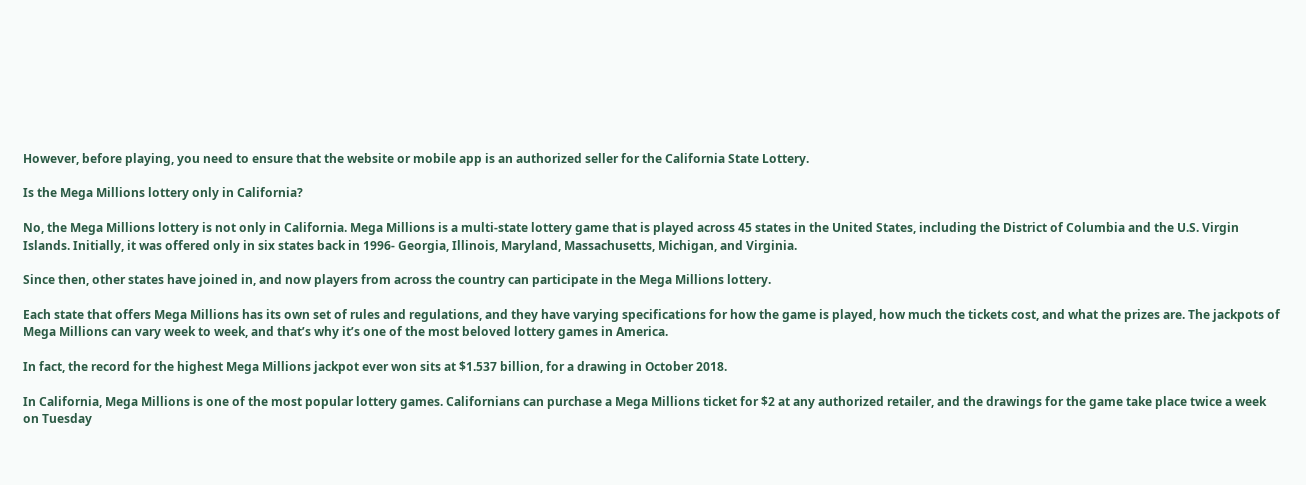However, before playing, you need to ensure that the website or mobile app is an authorized seller for the California State Lottery.

Is the Mega Millions lottery only in California?

No, the Mega Millions lottery is not only in California. Mega Millions is a multi-state lottery game that is played across 45 states in the United States, including the District of Columbia and the U.S. Virgin Islands. Initially, it was offered only in six states back in 1996- Georgia, Illinois, Maryland, Massachusetts, Michigan, and Virginia.

Since then, other states have joined in, and now players from across the country can participate in the Mega Millions lottery.

Each state that offers Mega Millions has its own set of rules and regulations, and they have varying specifications for how the game is played, how much the tickets cost, and what the prizes are. The jackpots of Mega Millions can vary week to week, and that’s why it’s one of the most beloved lottery games in America.

In fact, the record for the highest Mega Millions jackpot ever won sits at $1.537 billion, for a drawing in October 2018.

In California, Mega Millions is one of the most popular lottery games. Californians can purchase a Mega Millions ticket for $2 at any authorized retailer, and the drawings for the game take place twice a week on Tuesday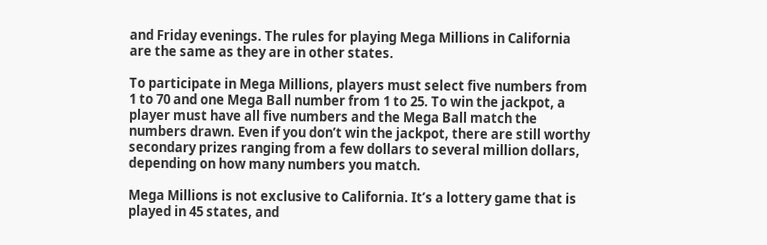and Friday evenings. The rules for playing Mega Millions in California are the same as they are in other states.

To participate in Mega Millions, players must select five numbers from 1 to 70 and one Mega Ball number from 1 to 25. To win the jackpot, a player must have all five numbers and the Mega Ball match the numbers drawn. Even if you don’t win the jackpot, there are still worthy secondary prizes ranging from a few dollars to several million dollars, depending on how many numbers you match.

Mega Millions is not exclusive to California. It’s a lottery game that is played in 45 states, and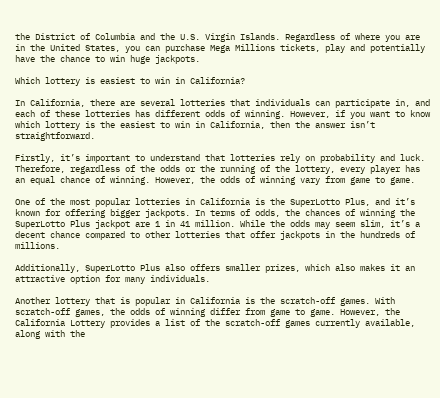the District of Columbia and the U.S. Virgin Islands. Regardless of where you are in the United States, you can purchase Mega Millions tickets, play and potentially have the chance to win huge jackpots.

Which lottery is easiest to win in California?

In California, there are several lotteries that individuals can participate in, and each of these lotteries has different odds of winning. However, if you want to know which lottery is the easiest to win in California, then the answer isn’t straightforward.

Firstly, it’s important to understand that lotteries rely on probability and luck. Therefore, regardless of the odds or the running of the lottery, every player has an equal chance of winning. However, the odds of winning vary from game to game.

One of the most popular lotteries in California is the SuperLotto Plus, and it’s known for offering bigger jackpots. In terms of odds, the chances of winning the SuperLotto Plus jackpot are 1 in 41 million. While the odds may seem slim, it’s a decent chance compared to other lotteries that offer jackpots in the hundreds of millions.

Additionally, SuperLotto Plus also offers smaller prizes, which also makes it an attractive option for many individuals.

Another lottery that is popular in California is the scratch-off games. With scratch-off games, the odds of winning differ from game to game. However, the California Lottery provides a list of the scratch-off games currently available, along with the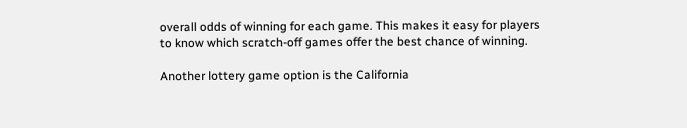overall odds of winning for each game. This makes it easy for players to know which scratch-off games offer the best chance of winning.

Another lottery game option is the California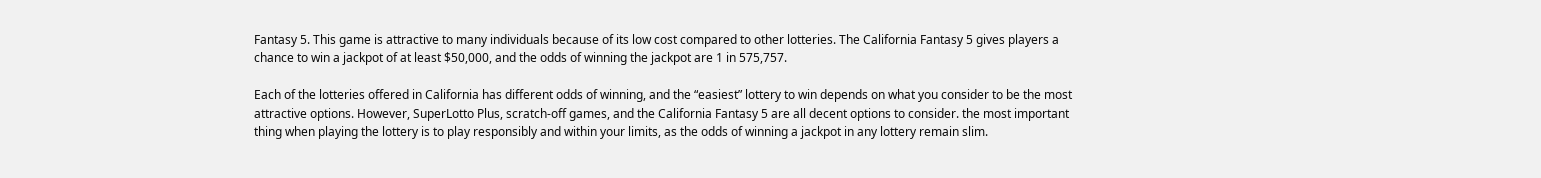Fantasy 5. This game is attractive to many individuals because of its low cost compared to other lotteries. The California Fantasy 5 gives players a chance to win a jackpot of at least $50,000, and the odds of winning the jackpot are 1 in 575,757.

Each of the lotteries offered in California has different odds of winning, and the “easiest” lottery to win depends on what you consider to be the most attractive options. However, SuperLotto Plus, scratch-off games, and the California Fantasy 5 are all decent options to consider. the most important thing when playing the lottery is to play responsibly and within your limits, as the odds of winning a jackpot in any lottery remain slim.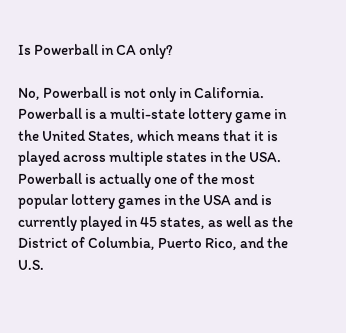Is Powerball in CA only?

No, Powerball is not only in California. Powerball is a multi-state lottery game in the United States, which means that it is played across multiple states in the USA. Powerball is actually one of the most popular lottery games in the USA and is currently played in 45 states, as well as the District of Columbia, Puerto Rico, and the U.S.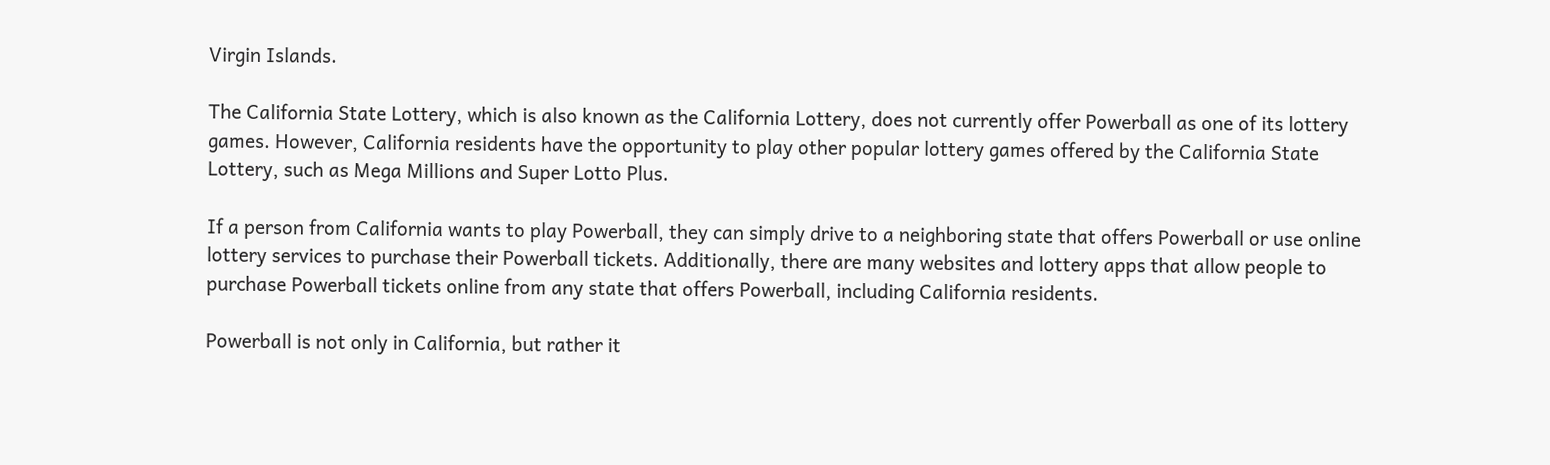Virgin Islands.

The California State Lottery, which is also known as the California Lottery, does not currently offer Powerball as one of its lottery games. However, California residents have the opportunity to play other popular lottery games offered by the California State Lottery, such as Mega Millions and Super Lotto Plus.

If a person from California wants to play Powerball, they can simply drive to a neighboring state that offers Powerball or use online lottery services to purchase their Powerball tickets. Additionally, there are many websites and lottery apps that allow people to purchase Powerball tickets online from any state that offers Powerball, including California residents.

Powerball is not only in California, but rather it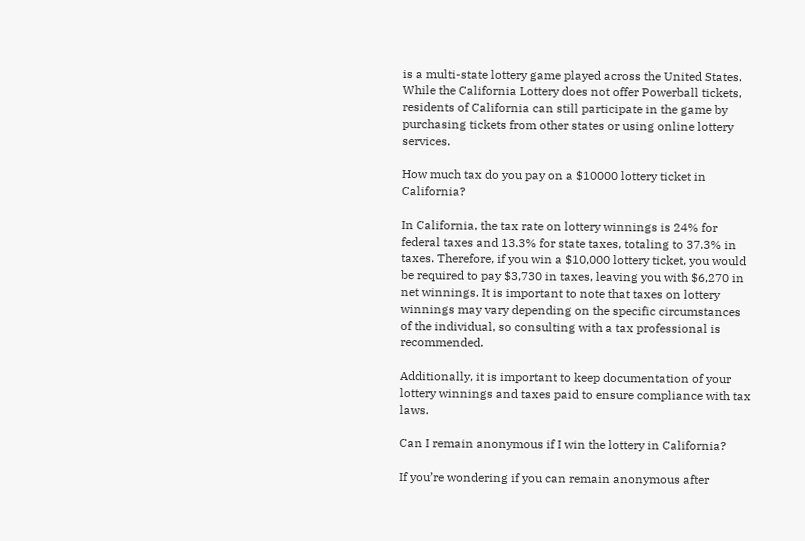is a multi-state lottery game played across the United States. While the California Lottery does not offer Powerball tickets, residents of California can still participate in the game by purchasing tickets from other states or using online lottery services.

How much tax do you pay on a $10000 lottery ticket in California?

In California, the tax rate on lottery winnings is 24% for federal taxes and 13.3% for state taxes, totaling to 37.3% in taxes. Therefore, if you win a $10,000 lottery ticket, you would be required to pay $3,730 in taxes, leaving you with $6,270 in net winnings. It is important to note that taxes on lottery winnings may vary depending on the specific circumstances of the individual, so consulting with a tax professional is recommended.

Additionally, it is important to keep documentation of your lottery winnings and taxes paid to ensure compliance with tax laws.

Can I remain anonymous if I win the lottery in California?

If you’re wondering if you can remain anonymous after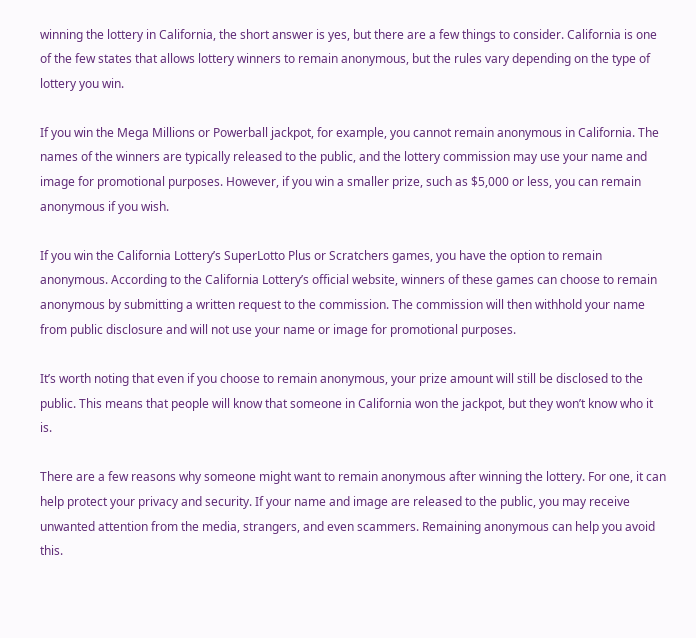winning the lottery in California, the short answer is yes, but there are a few things to consider. California is one of the few states that allows lottery winners to remain anonymous, but the rules vary depending on the type of lottery you win.

If you win the Mega Millions or Powerball jackpot, for example, you cannot remain anonymous in California. The names of the winners are typically released to the public, and the lottery commission may use your name and image for promotional purposes. However, if you win a smaller prize, such as $5,000 or less, you can remain anonymous if you wish.

If you win the California Lottery’s SuperLotto Plus or Scratchers games, you have the option to remain anonymous. According to the California Lottery’s official website, winners of these games can choose to remain anonymous by submitting a written request to the commission. The commission will then withhold your name from public disclosure and will not use your name or image for promotional purposes.

It’s worth noting that even if you choose to remain anonymous, your prize amount will still be disclosed to the public. This means that people will know that someone in California won the jackpot, but they won’t know who it is.

There are a few reasons why someone might want to remain anonymous after winning the lottery. For one, it can help protect your privacy and security. If your name and image are released to the public, you may receive unwanted attention from the media, strangers, and even scammers. Remaining anonymous can help you avoid this.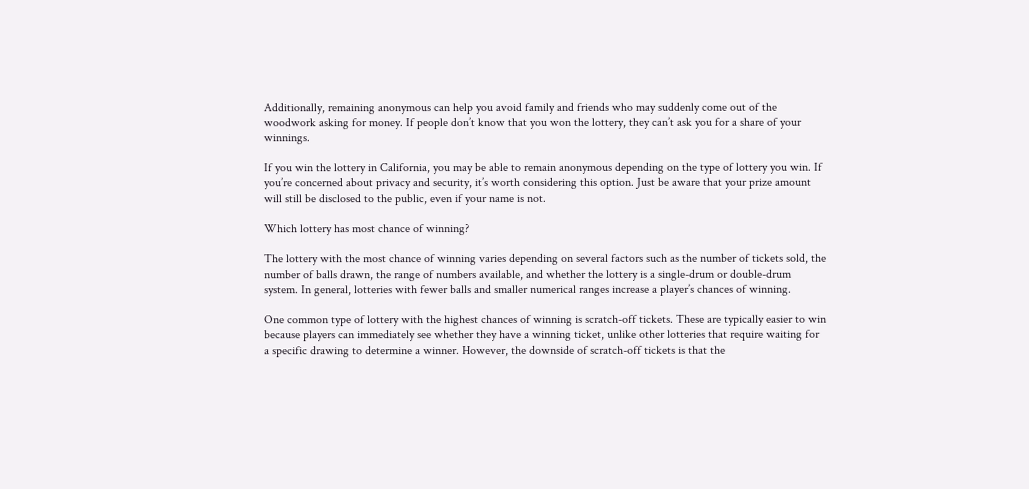Additionally, remaining anonymous can help you avoid family and friends who may suddenly come out of the woodwork asking for money. If people don’t know that you won the lottery, they can’t ask you for a share of your winnings.

If you win the lottery in California, you may be able to remain anonymous depending on the type of lottery you win. If you’re concerned about privacy and security, it’s worth considering this option. Just be aware that your prize amount will still be disclosed to the public, even if your name is not.

Which lottery has most chance of winning?

The lottery with the most chance of winning varies depending on several factors such as the number of tickets sold, the number of balls drawn, the range of numbers available, and whether the lottery is a single-drum or double-drum system. In general, lotteries with fewer balls and smaller numerical ranges increase a player’s chances of winning.

One common type of lottery with the highest chances of winning is scratch-off tickets. These are typically easier to win because players can immediately see whether they have a winning ticket, unlike other lotteries that require waiting for a specific drawing to determine a winner. However, the downside of scratch-off tickets is that the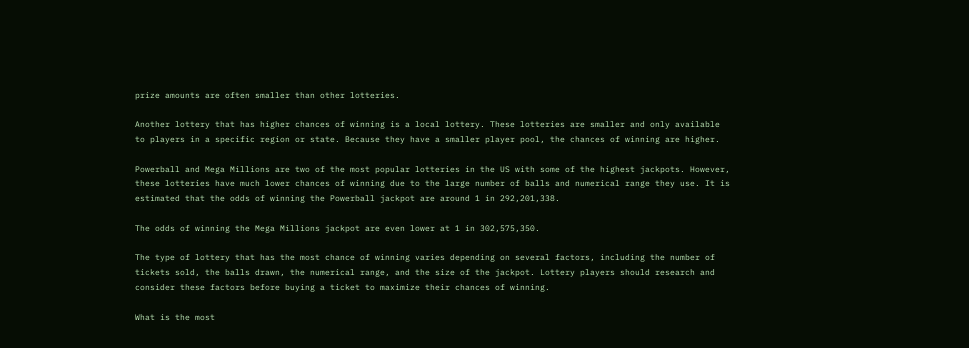prize amounts are often smaller than other lotteries.

Another lottery that has higher chances of winning is a local lottery. These lotteries are smaller and only available to players in a specific region or state. Because they have a smaller player pool, the chances of winning are higher.

Powerball and Mega Millions are two of the most popular lotteries in the US with some of the highest jackpots. However, these lotteries have much lower chances of winning due to the large number of balls and numerical range they use. It is estimated that the odds of winning the Powerball jackpot are around 1 in 292,201,338.

The odds of winning the Mega Millions jackpot are even lower at 1 in 302,575,350.

The type of lottery that has the most chance of winning varies depending on several factors, including the number of tickets sold, the balls drawn, the numerical range, and the size of the jackpot. Lottery players should research and consider these factors before buying a ticket to maximize their chances of winning.

What is the most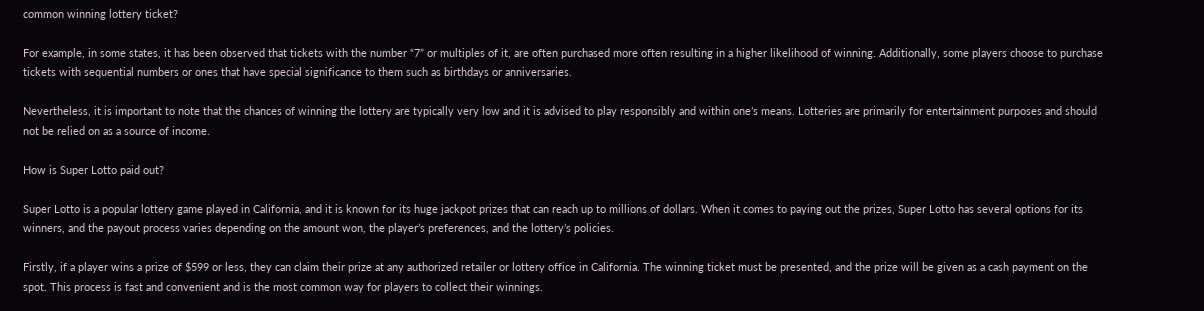common winning lottery ticket?

For example, in some states, it has been observed that tickets with the number “7” or multiples of it, are often purchased more often resulting in a higher likelihood of winning. Additionally, some players choose to purchase tickets with sequential numbers or ones that have special significance to them such as birthdays or anniversaries.

Nevertheless, it is important to note that the chances of winning the lottery are typically very low and it is advised to play responsibly and within one’s means. Lotteries are primarily for entertainment purposes and should not be relied on as a source of income.

How is Super Lotto paid out?

Super Lotto is a popular lottery game played in California, and it is known for its huge jackpot prizes that can reach up to millions of dollars. When it comes to paying out the prizes, Super Lotto has several options for its winners, and the payout process varies depending on the amount won, the player’s preferences, and the lottery’s policies.

Firstly, if a player wins a prize of $599 or less, they can claim their prize at any authorized retailer or lottery office in California. The winning ticket must be presented, and the prize will be given as a cash payment on the spot. This process is fast and convenient and is the most common way for players to collect their winnings.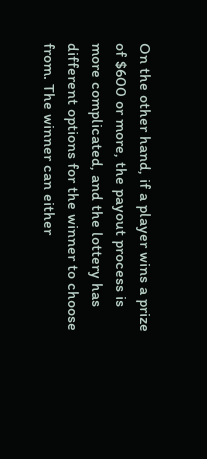On the other hand, if a player wins a prize of $600 or more, the payout process is more complicated, and the lottery has different options for the winner to choose from. The winner can either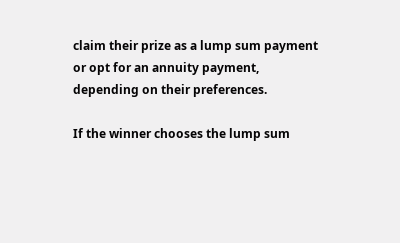claim their prize as a lump sum payment or opt for an annuity payment, depending on their preferences.

If the winner chooses the lump sum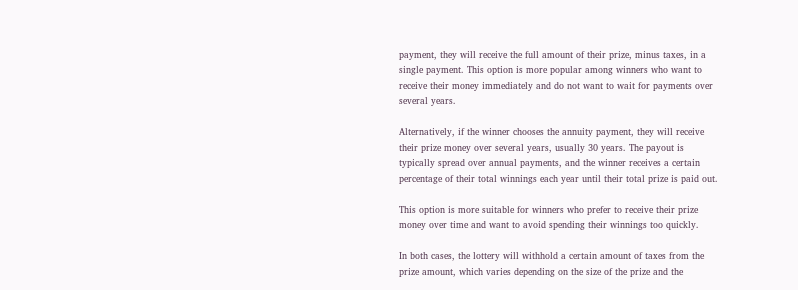payment, they will receive the full amount of their prize, minus taxes, in a single payment. This option is more popular among winners who want to receive their money immediately and do not want to wait for payments over several years.

Alternatively, if the winner chooses the annuity payment, they will receive their prize money over several years, usually 30 years. The payout is typically spread over annual payments, and the winner receives a certain percentage of their total winnings each year until their total prize is paid out.

This option is more suitable for winners who prefer to receive their prize money over time and want to avoid spending their winnings too quickly.

In both cases, the lottery will withhold a certain amount of taxes from the prize amount, which varies depending on the size of the prize and the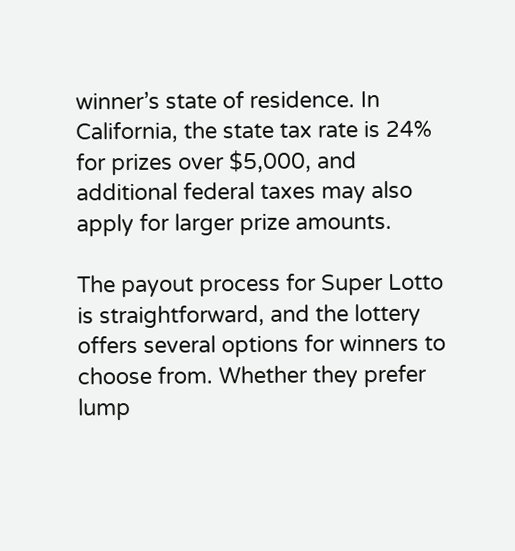winner’s state of residence. In California, the state tax rate is 24% for prizes over $5,000, and additional federal taxes may also apply for larger prize amounts.

The payout process for Super Lotto is straightforward, and the lottery offers several options for winners to choose from. Whether they prefer lump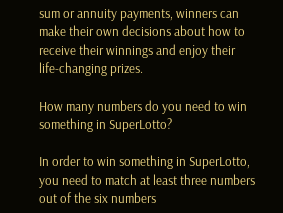sum or annuity payments, winners can make their own decisions about how to receive their winnings and enjoy their life-changing prizes.

How many numbers do you need to win something in SuperLotto?

In order to win something in SuperLotto, you need to match at least three numbers out of the six numbers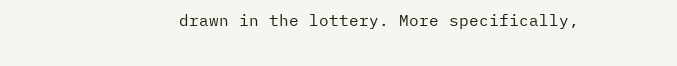drawn in the lottery. More specifically,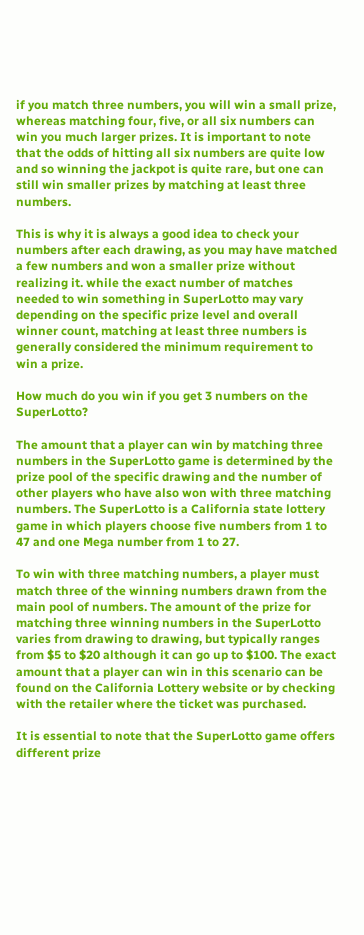if you match three numbers, you will win a small prize, whereas matching four, five, or all six numbers can win you much larger prizes. It is important to note that the odds of hitting all six numbers are quite low and so winning the jackpot is quite rare, but one can still win smaller prizes by matching at least three numbers.

This is why it is always a good idea to check your numbers after each drawing, as you may have matched a few numbers and won a smaller prize without realizing it. while the exact number of matches needed to win something in SuperLotto may vary depending on the specific prize level and overall winner count, matching at least three numbers is generally considered the minimum requirement to win a prize.

How much do you win if you get 3 numbers on the SuperLotto?

The amount that a player can win by matching three numbers in the SuperLotto game is determined by the prize pool of the specific drawing and the number of other players who have also won with three matching numbers. The SuperLotto is a California state lottery game in which players choose five numbers from 1 to 47 and one Mega number from 1 to 27.

To win with three matching numbers, a player must match three of the winning numbers drawn from the main pool of numbers. The amount of the prize for matching three winning numbers in the SuperLotto varies from drawing to drawing, but typically ranges from $5 to $20 although it can go up to $100. The exact amount that a player can win in this scenario can be found on the California Lottery website or by checking with the retailer where the ticket was purchased.

It is essential to note that the SuperLotto game offers different prize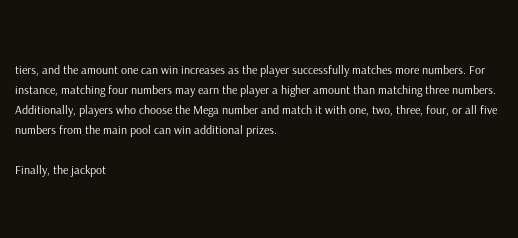tiers, and the amount one can win increases as the player successfully matches more numbers. For instance, matching four numbers may earn the player a higher amount than matching three numbers. Additionally, players who choose the Mega number and match it with one, two, three, four, or all five numbers from the main pool can win additional prizes.

Finally, the jackpot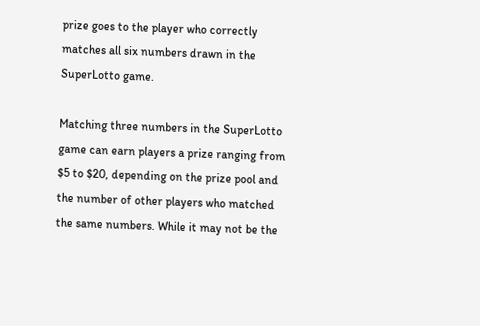prize goes to the player who correctly matches all six numbers drawn in the SuperLotto game.

Matching three numbers in the SuperLotto game can earn players a prize ranging from $5 to $20, depending on the prize pool and the number of other players who matched the same numbers. While it may not be the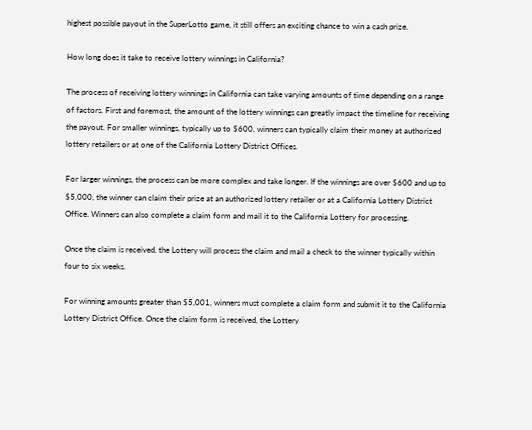highest possible payout in the SuperLotto game, it still offers an exciting chance to win a cash prize.

How long does it take to receive lottery winnings in California?

The process of receiving lottery winnings in California can take varying amounts of time depending on a range of factors. First and foremost, the amount of the lottery winnings can greatly impact the timeline for receiving the payout. For smaller winnings, typically up to $600, winners can typically claim their money at authorized lottery retailers or at one of the California Lottery District Offices.

For larger winnings, the process can be more complex and take longer. If the winnings are over $600 and up to $5,000, the winner can claim their prize at an authorized lottery retailer or at a California Lottery District Office. Winners can also complete a claim form and mail it to the California Lottery for processing.

Once the claim is received, the Lottery will process the claim and mail a check to the winner typically within four to six weeks.

For winning amounts greater than $5,001, winners must complete a claim form and submit it to the California Lottery District Office. Once the claim form is received, the Lottery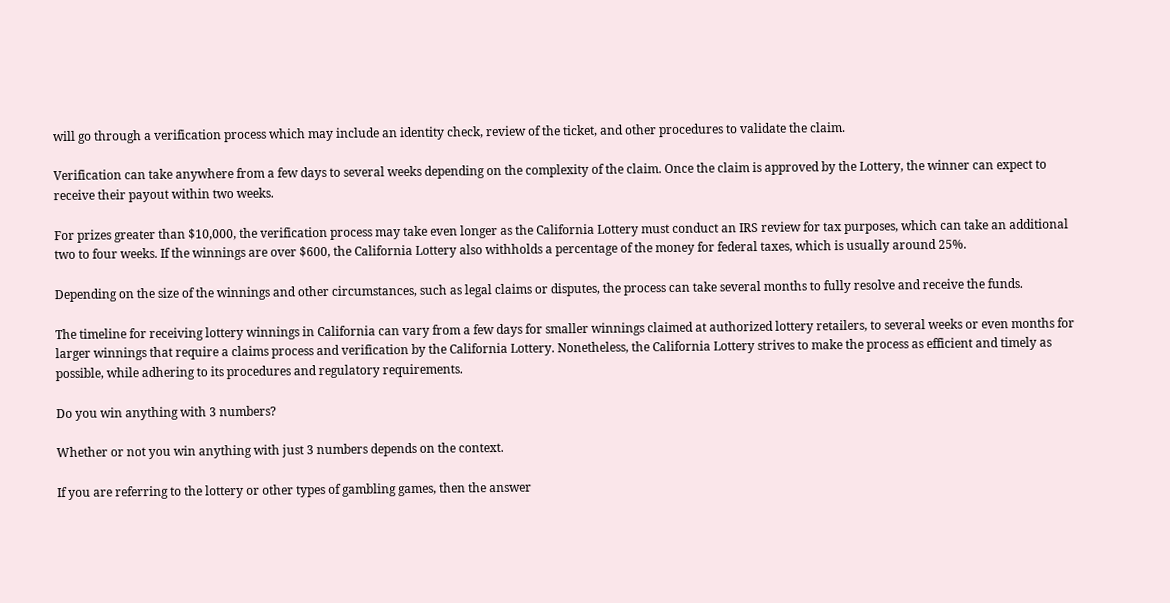will go through a verification process which may include an identity check, review of the ticket, and other procedures to validate the claim.

Verification can take anywhere from a few days to several weeks depending on the complexity of the claim. Once the claim is approved by the Lottery, the winner can expect to receive their payout within two weeks.

For prizes greater than $10,000, the verification process may take even longer as the California Lottery must conduct an IRS review for tax purposes, which can take an additional two to four weeks. If the winnings are over $600, the California Lottery also withholds a percentage of the money for federal taxes, which is usually around 25%.

Depending on the size of the winnings and other circumstances, such as legal claims or disputes, the process can take several months to fully resolve and receive the funds.

The timeline for receiving lottery winnings in California can vary from a few days for smaller winnings claimed at authorized lottery retailers, to several weeks or even months for larger winnings that require a claims process and verification by the California Lottery. Nonetheless, the California Lottery strives to make the process as efficient and timely as possible, while adhering to its procedures and regulatory requirements.

Do you win anything with 3 numbers?

Whether or not you win anything with just 3 numbers depends on the context.

If you are referring to the lottery or other types of gambling games, then the answer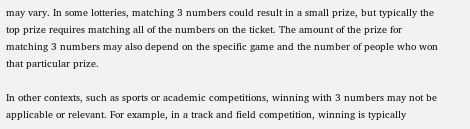may vary. In some lotteries, matching 3 numbers could result in a small prize, but typically the top prize requires matching all of the numbers on the ticket. The amount of the prize for matching 3 numbers may also depend on the specific game and the number of people who won that particular prize.

In other contexts, such as sports or academic competitions, winning with 3 numbers may not be applicable or relevant. For example, in a track and field competition, winning is typically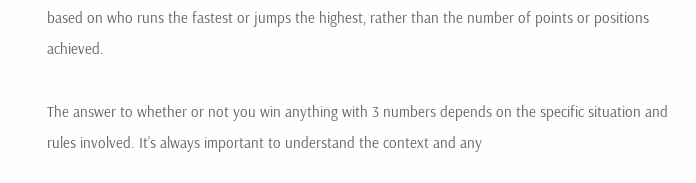based on who runs the fastest or jumps the highest, rather than the number of points or positions achieved.

The answer to whether or not you win anything with 3 numbers depends on the specific situation and rules involved. It’s always important to understand the context and any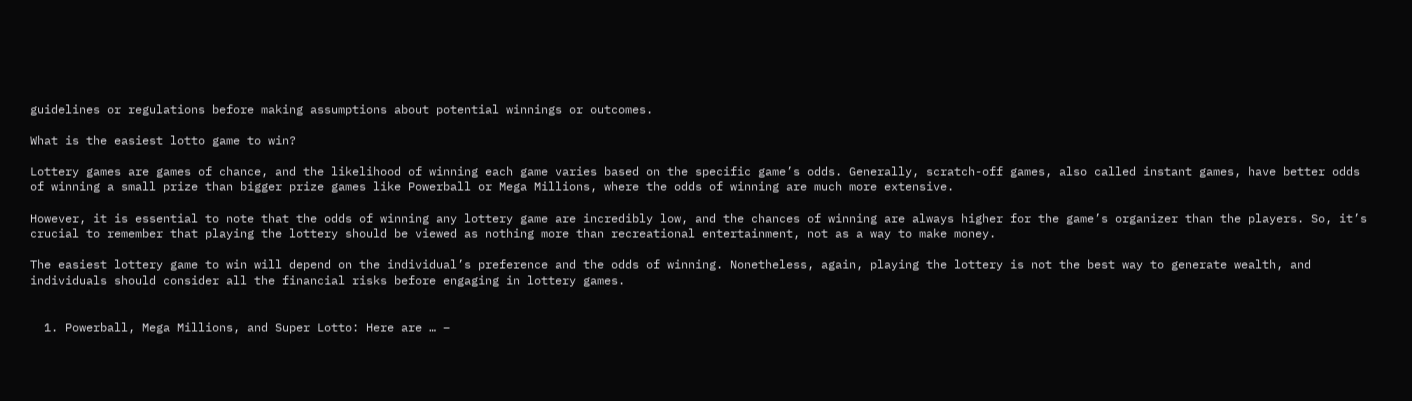guidelines or regulations before making assumptions about potential winnings or outcomes.

What is the easiest lotto game to win?

Lottery games are games of chance, and the likelihood of winning each game varies based on the specific game’s odds. Generally, scratch-off games, also called instant games, have better odds of winning a small prize than bigger prize games like Powerball or Mega Millions, where the odds of winning are much more extensive.

However, it is essential to note that the odds of winning any lottery game are incredibly low, and the chances of winning are always higher for the game’s organizer than the players. So, it’s crucial to remember that playing the lottery should be viewed as nothing more than recreational entertainment, not as a way to make money.

The easiest lottery game to win will depend on the individual’s preference and the odds of winning. Nonetheless, again, playing the lottery is not the best way to generate wealth, and individuals should consider all the financial risks before engaging in lottery games.


  1. Powerball, Mega Millions, and Super Lotto: Here are … –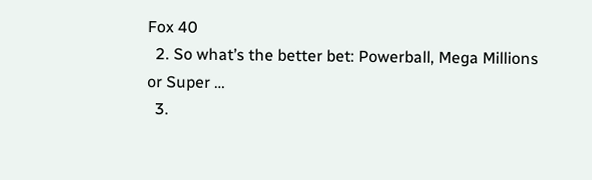Fox 40
  2. So what’s the better bet: Powerball, Mega Millions or Super …
  3.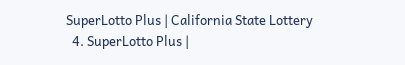SuperLotto Plus | California State Lottery
  4. SuperLotto Plus |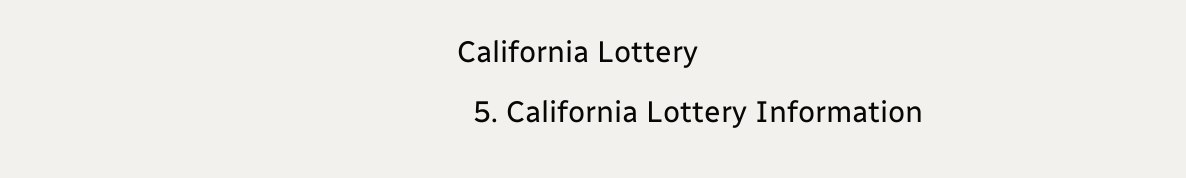California Lottery
  5. California Lottery Information